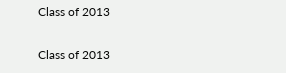Class of 2013

Class of 2013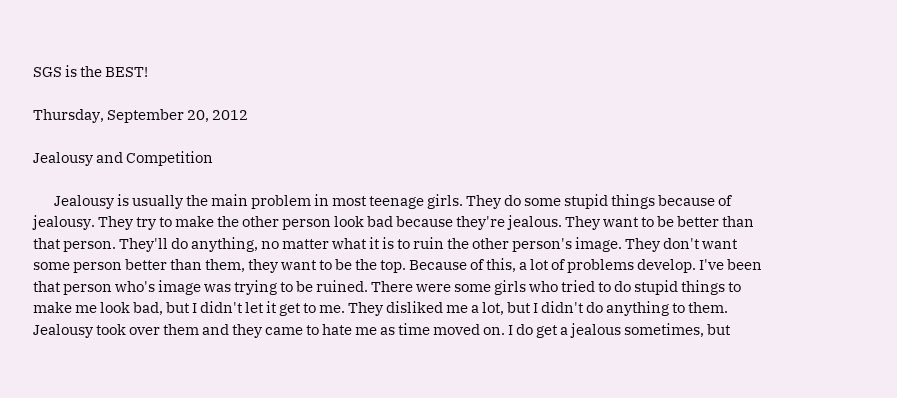SGS is the BEST!

Thursday, September 20, 2012

Jealousy and Competition

       Jealousy is usually the main problem in most teenage girls. They do some stupid things because of jealousy. They try to make the other person look bad because they're jealous. They want to be better than that person. They'll do anything, no matter what it is to ruin the other person's image. They don't want some person better than them, they want to be the top. Because of this, a lot of problems develop. I've been that person who's image was trying to be ruined. There were some girls who tried to do stupid things to make me look bad, but I didn't let it get to me. They disliked me a lot, but I didn't do anything to them. Jealousy took over them and they came to hate me as time moved on. I do get a jealous sometimes, but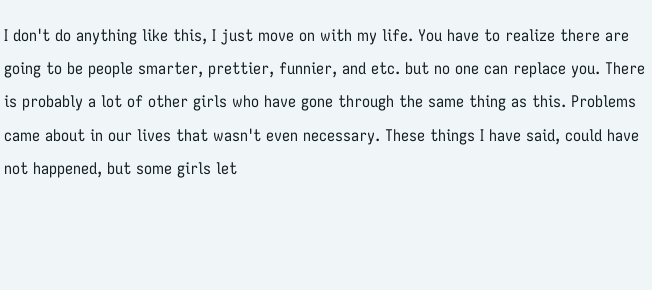I don't do anything like this, I just move on with my life. You have to realize there are going to be people smarter, prettier, funnier, and etc. but no one can replace you. There is probably a lot of other girls who have gone through the same thing as this. Problems came about in our lives that wasn't even necessary. These things I have said, could have not happened, but some girls let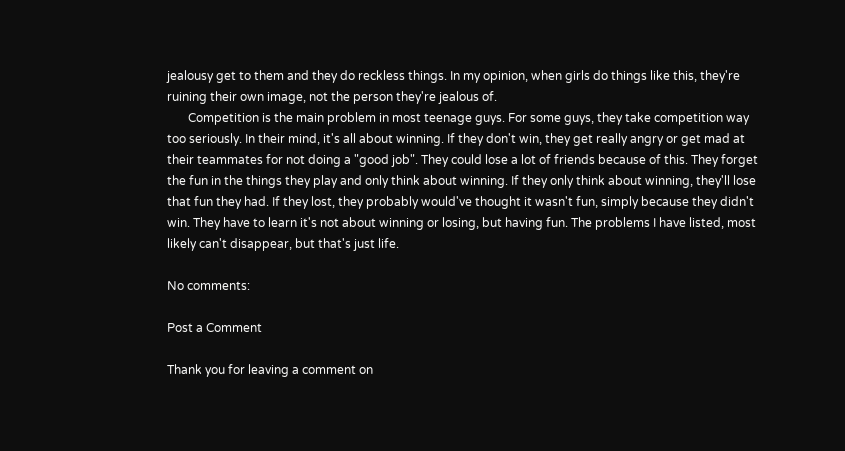jealousy get to them and they do reckless things. In my opinion, when girls do things like this, they're ruining their own image, not the person they're jealous of.
       Competition is the main problem in most teenage guys. For some guys, they take competition way too seriously. In their mind, it's all about winning. If they don't win, they get really angry or get mad at their teammates for not doing a "good job". They could lose a lot of friends because of this. They forget the fun in the things they play and only think about winning. If they only think about winning, they'll lose that fun they had. If they lost, they probably would've thought it wasn't fun, simply because they didn't win. They have to learn it's not about winning or losing, but having fun. The problems I have listed, most likely can't disappear, but that's just life.

No comments:

Post a Comment

Thank you for leaving a comment on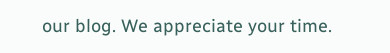our blog. We appreciate your time.